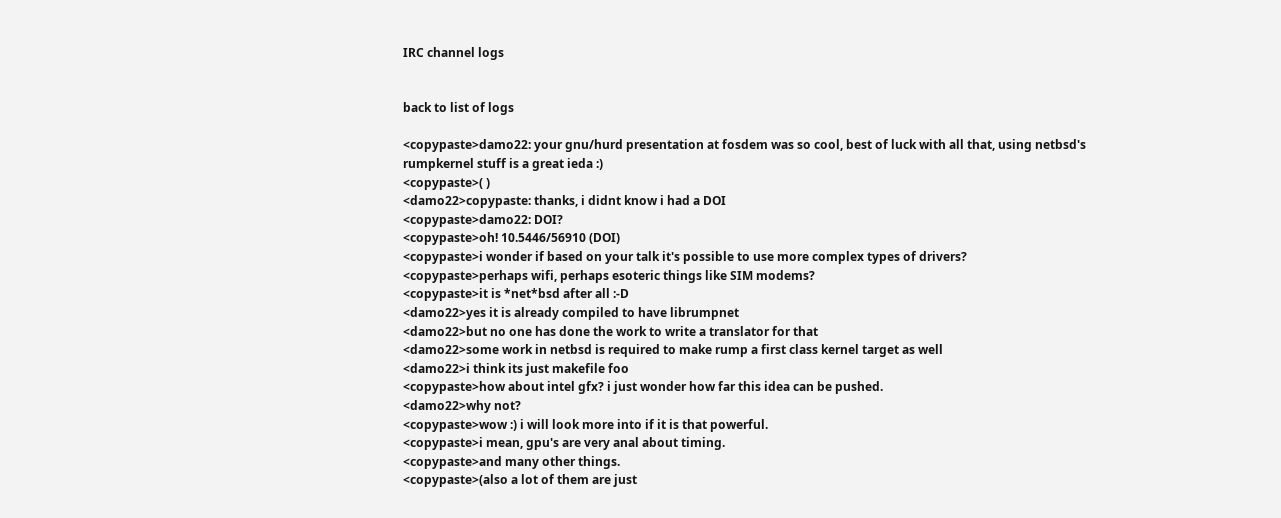IRC channel logs


back to list of logs

<copypaste>damo22: your gnu/hurd presentation at fosdem was so cool, best of luck with all that, using netbsd's rumpkernel stuff is a great ieda :)
<copypaste>( )
<damo22>copypaste: thanks, i didnt know i had a DOI
<copypaste>damo22: DOI?
<copypaste>oh! 10.5446/56910 (DOI)
<copypaste>i wonder if based on your talk it's possible to use more complex types of drivers?
<copypaste>perhaps wifi, perhaps esoteric things like SIM modems?
<copypaste>it is *net*bsd after all :-D
<damo22>yes it is already compiled to have librumpnet
<damo22>but no one has done the work to write a translator for that
<damo22>some work in netbsd is required to make rump a first class kernel target as well
<damo22>i think its just makefile foo
<copypaste>how about intel gfx? i just wonder how far this idea can be pushed.
<damo22>why not?
<copypaste>wow :) i will look more into if it is that powerful.
<copypaste>i mean, gpu's are very anal about timing.
<copypaste>and many other things.
<copypaste>(also a lot of them are just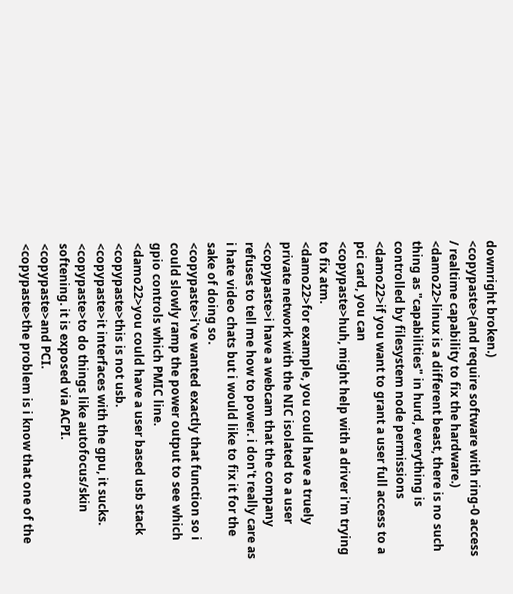downright broken.)
<copypaste>(and require software with ring-0 access / realtime capability to fix the hardware.)
<damo22>linux is a different beast, there is no such thing as "capabilities" in hurd, everything is controlled by filesystem node permissions
<damo22>if you want to grant a user full access to a pci card, you can
<copypaste>huh, might help with a driver i'm trying to fix atm.
<damo22>for example, you could have a truely private network with the NIC isolated to a user
<copypaste>i have a webcam that the company refuses to tell me how to power. i don't really care as i hate video chats but i would like to fix it for the sake of doing so.
<copypaste>i've wanted exactly that function so i could slowly ramp the power output to see which gpio controls which PMIC line.
<damo22>you could have a user based usb stack
<copypaste>this is not usb.
<copypaste>it interfaces with the gpu, it sucks.
<copypaste>to do things like autofocus/skin softening. it is exposed via ACPI.
<copypaste>and PCI.
<copypaste>the problem is i know that one of the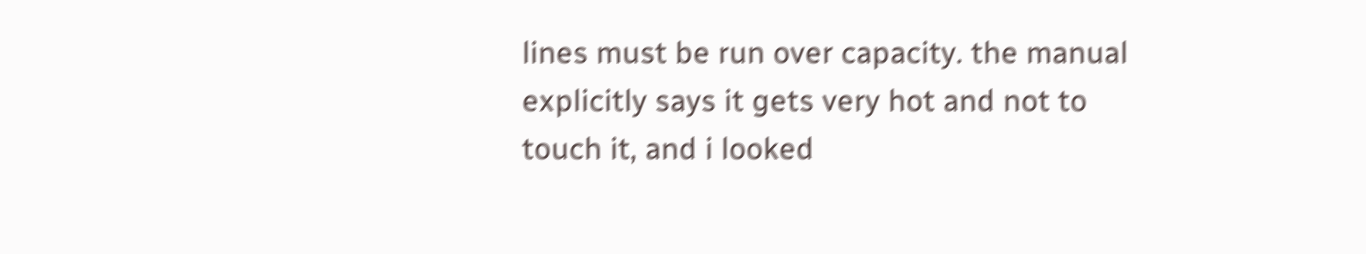lines must be run over capacity. the manual explicitly says it gets very hot and not to touch it, and i looked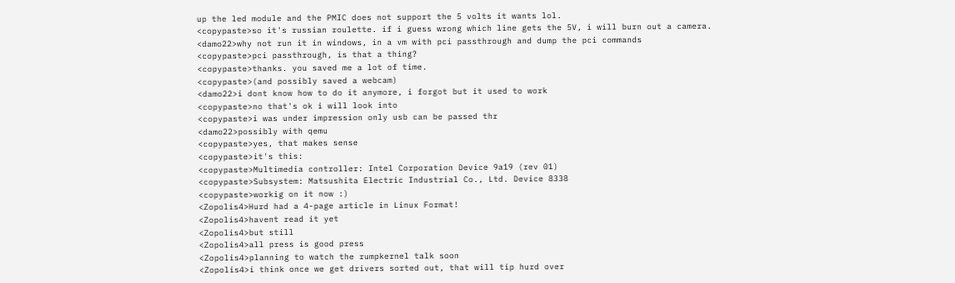up the led module and the PMIC does not support the 5 volts it wants lol.
<copypaste>so it's russian roulette. if i guess wrong which line gets the 5V, i will burn out a camera.
<damo22>why not run it in windows, in a vm with pci passthrough and dump the pci commands
<copypaste>pci passthrough, is that a thing?
<copypaste>thanks. you saved me a lot of time.
<copypaste>(and possibly saved a webcam)
<damo22>i dont know how to do it anymore, i forgot but it used to work
<copypaste>no that's ok i will look into
<copypaste>i was under impression only usb can be passed thr
<damo22>possibly with qemu
<copypaste>yes, that makes sense
<copypaste>it's this:
<copypaste>Multimedia controller: Intel Corporation Device 9a19 (rev 01)
<copypaste>Subsystem: Matsushita Electric Industrial Co., Ltd. Device 8338
<copypaste>workig on it now :)
<Zopolis4>Hurd had a 4-page article in Linux Format!
<Zopolis4>havent read it yet
<Zopolis4>but still
<Zopolis4>all press is good press
<Zopolis4>planning to watch the rumpkernel talk soon
<Zopolis4>i think once we get drivers sorted out, that will tip hurd over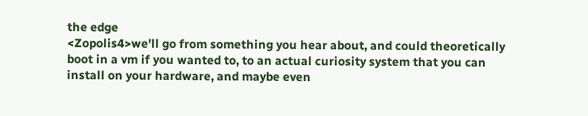the edge
<Zopolis4>we'll go from something you hear about, and could theoretically boot in a vm if you wanted to, to an actual curiosity system that you can install on your hardware, and maybe even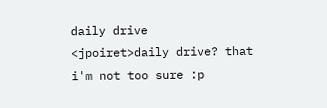daily drive
<jpoiret>daily drive? that i'm not too sure :p